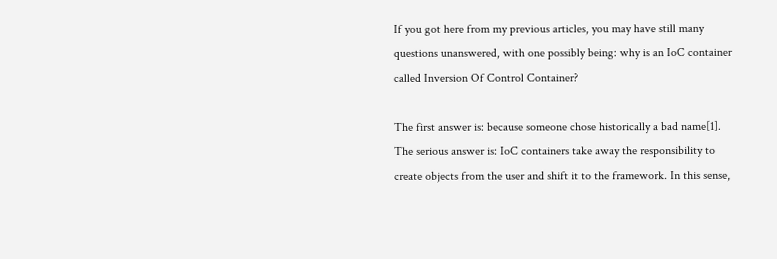If you got here from my previous articles, you may have still many questions unanswered, with one possibly being: why is an IoC container called Inversion Of Control Container?

The first answer is: because someone chose historically a bad name[1]. The serious answer is: IoC containers take away the responsibility to create objects from the user and shift it to the framework. In this sense,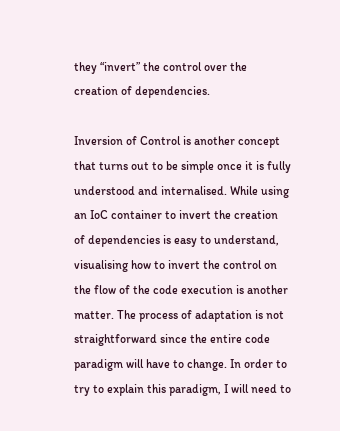they “invert” the control over the creation of dependencies.

Inversion of Control is another concept that turns out to be simple once it is fully understood and internalised. While using an IoC container to invert the creation of dependencies is easy to understand, visualising how to invert the control on the flow of the code execution is another matter. The process of adaptation is not straightforward since the entire code paradigm will have to change. In order to try to explain this paradigm, I will need to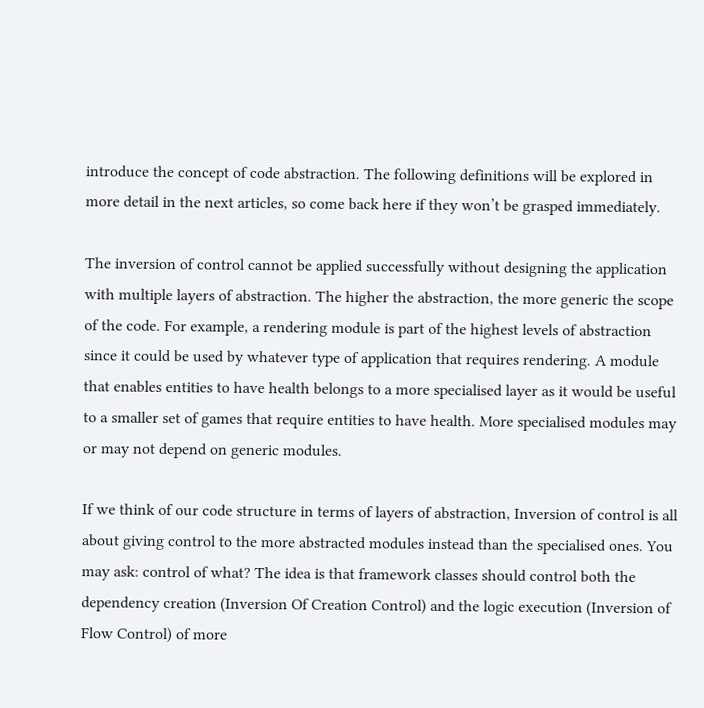introduce the concept of code abstraction. The following definitions will be explored in more detail in the next articles, so come back here if they won’t be grasped immediately.

The inversion of control cannot be applied successfully without designing the application with multiple layers of abstraction. The higher the abstraction, the more generic the scope of the code. For example, a rendering module is part of the highest levels of abstraction since it could be used by whatever type of application that requires rendering. A module that enables entities to have health belongs to a more specialised layer as it would be useful to a smaller set of games that require entities to have health. More specialised modules may or may not depend on generic modules.

If we think of our code structure in terms of layers of abstraction, Inversion of control is all about giving control to the more abstracted modules instead than the specialised ones. You may ask: control of what? The idea is that framework classes should control both the dependency creation (Inversion Of Creation Control) and the logic execution (Inversion of Flow Control) of more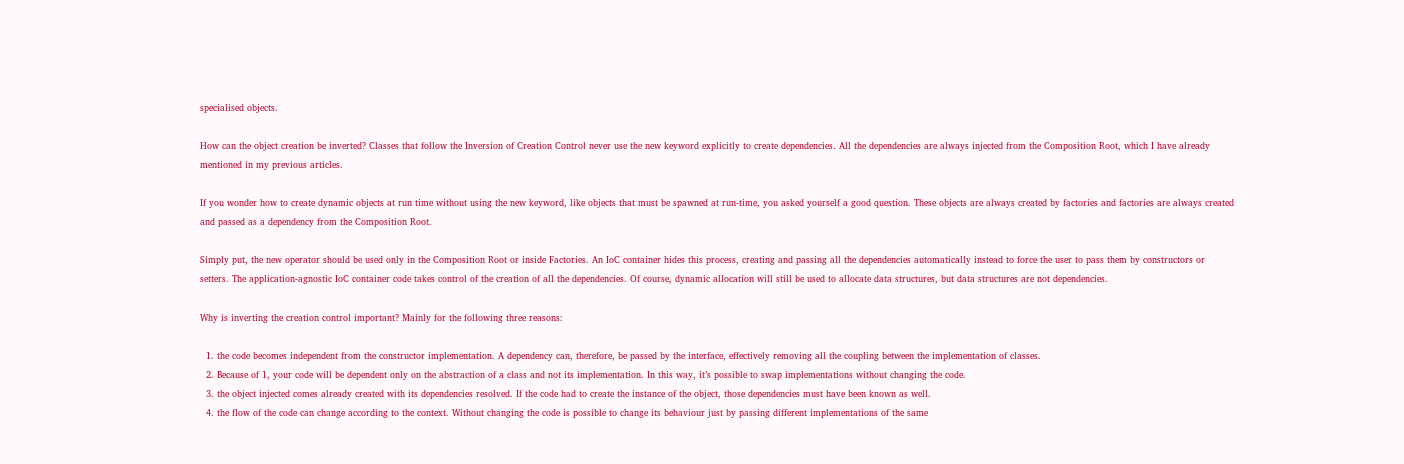specialised objects.

How can the object creation be inverted? Classes that follow the Inversion of Creation Control never use the new keyword explicitly to create dependencies. All the dependencies are always injected from the Composition Root, which I have already mentioned in my previous articles.

If you wonder how to create dynamic objects at run time without using the new keyword, like objects that must be spawned at run-time, you asked yourself a good question. These objects are always created by factories and factories are always created and passed as a dependency from the Composition Root.

Simply put, the new operator should be used only in the Composition Root or inside Factories. An IoC container hides this process, creating and passing all the dependencies automatically instead to force the user to pass them by constructors or setters. The application-agnostic IoC container code takes control of the creation of all the dependencies. Of course, dynamic allocation will still be used to allocate data structures, but data structures are not dependencies.

Why is inverting the creation control important? Mainly for the following three reasons:

  1. the code becomes independent from the constructor implementation. A dependency can, therefore, be passed by the interface, effectively removing all the coupling between the implementation of classes.
  2. Because of 1, your code will be dependent only on the abstraction of a class and not its implementation. In this way, it’s possible to swap implementations without changing the code.
  3. the object injected comes already created with its dependencies resolved. If the code had to create the instance of the object, those dependencies must have been known as well.
  4. the flow of the code can change according to the context. Without changing the code is possible to change its behaviour just by passing different implementations of the same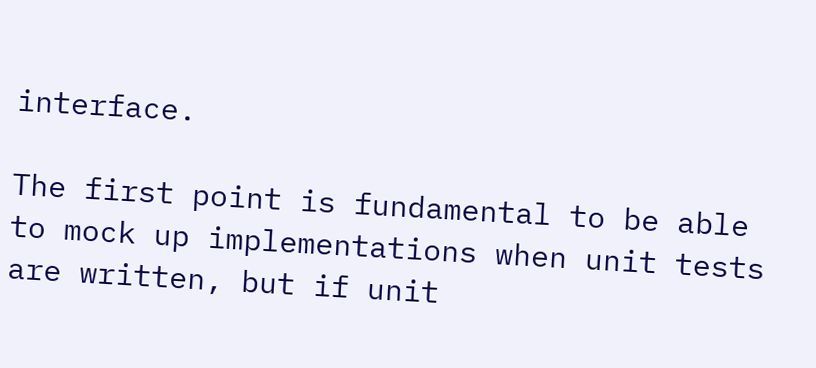interface.

The first point is fundamental to be able to mock up implementations when unit tests are written, but if unit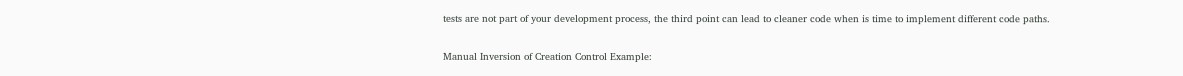tests are not part of your development process, the third point can lead to cleaner code when is time to implement different code paths.

Manual Inversion of Creation Control Example: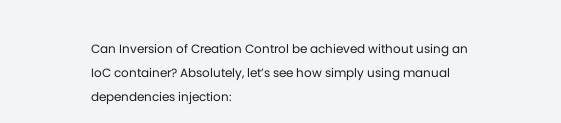Can Inversion of Creation Control be achieved without using an IoC container? Absolutely, let’s see how simply using manual dependencies injection: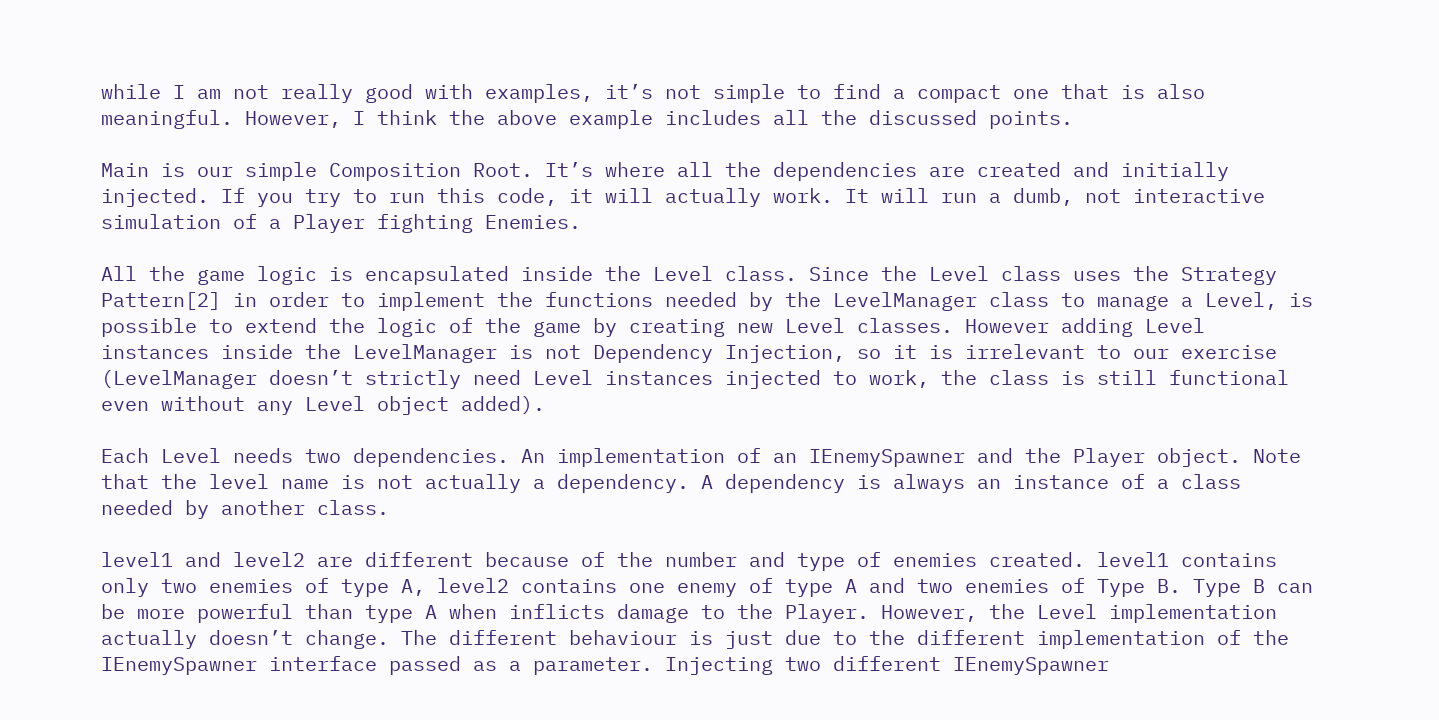while I am not really good with examples, it’s not simple to find a compact one that is also meaningful. However, I think the above example includes all the discussed points.

Main is our simple Composition Root. It’s where all the dependencies are created and initially injected. If you try to run this code, it will actually work. It will run a dumb, not interactive simulation of a Player fighting Enemies.

All the game logic is encapsulated inside the Level class. Since the Level class uses the Strategy Pattern[2] in order to implement the functions needed by the LevelManager class to manage a Level, is possible to extend the logic of the game by creating new Level classes. However adding Level instances inside the LevelManager is not Dependency Injection, so it is irrelevant to our exercise (LevelManager doesn’t strictly need Level instances injected to work, the class is still functional even without any Level object added).

Each Level needs two dependencies. An implementation of an IEnemySpawner and the Player object. Note that the level name is not actually a dependency. A dependency is always an instance of a class needed by another class.

level1 and level2 are different because of the number and type of enemies created. level1 contains only two enemies of type A, level2 contains one enemy of type A and two enemies of Type B. Type B can be more powerful than type A when inflicts damage to the Player. However, the Level implementation actually doesn’t change. The different behaviour is just due to the different implementation of the IEnemySpawner interface passed as a parameter. Injecting two different IEnemySpawner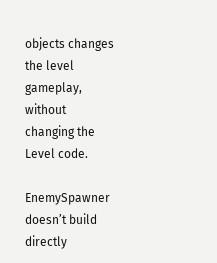objects changes the level gameplay, without changing the Level code.

EnemySpawner doesn’t build directly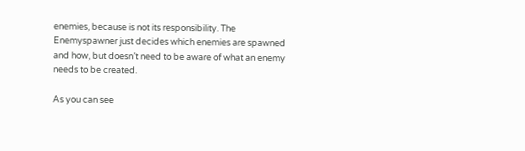enemies, because is not its responsibility. The Enemyspawner just decides which enemies are spawned and how, but doesn’t need to be aware of what an enemy needs to be created.

As you can see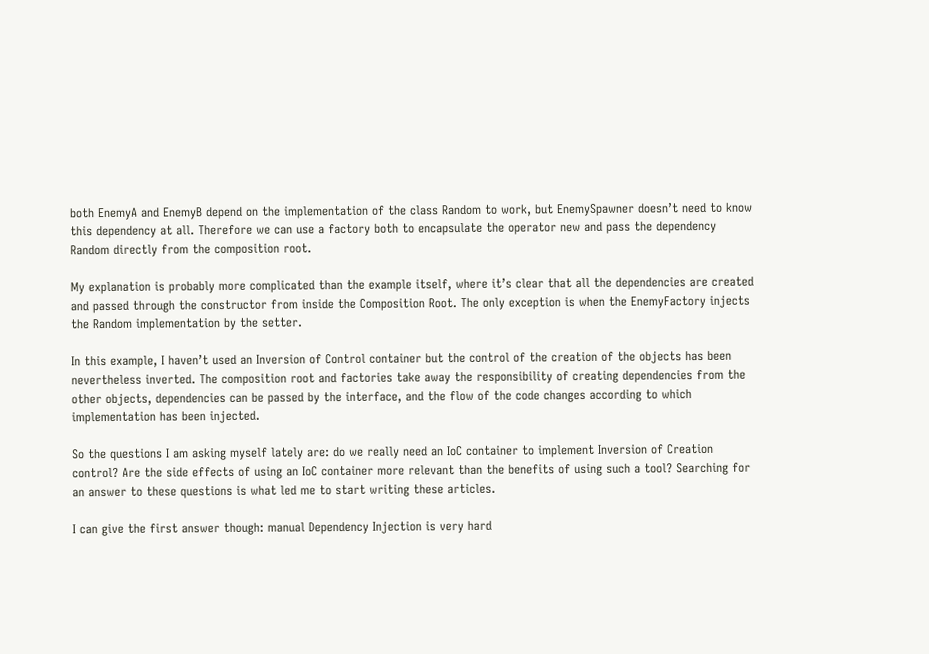both EnemyA and EnemyB depend on the implementation of the class Random to work, but EnemySpawner doesn’t need to know this dependency at all. Therefore we can use a factory both to encapsulate the operator new and pass the dependency Random directly from the composition root.

My explanation is probably more complicated than the example itself, where it’s clear that all the dependencies are created and passed through the constructor from inside the Composition Root. The only exception is when the EnemyFactory injects the Random implementation by the setter.

In this example, I haven’t used an Inversion of Control container but the control of the creation of the objects has been nevertheless inverted. The composition root and factories take away the responsibility of creating dependencies from the other objects, dependencies can be passed by the interface, and the flow of the code changes according to which implementation has been injected.

So the questions I am asking myself lately are: do we really need an IoC container to implement Inversion of Creation control? Are the side effects of using an IoC container more relevant than the benefits of using such a tool? Searching for an answer to these questions is what led me to start writing these articles.

I can give the first answer though: manual Dependency Injection is very hard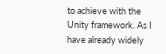to achieve with the Unity framework. As I have already widely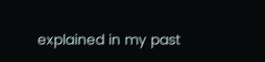explained in my past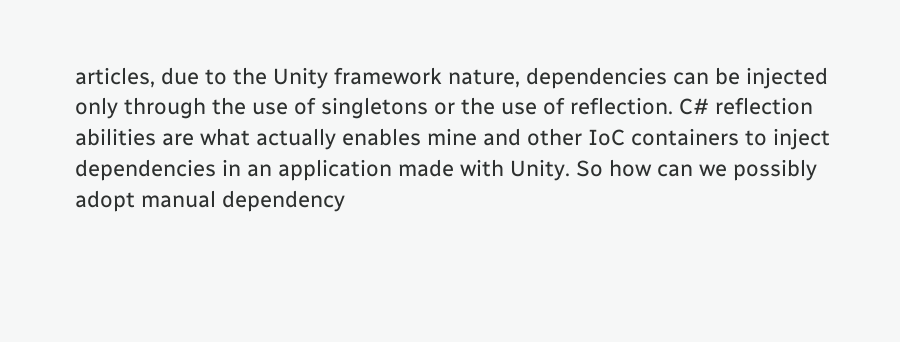articles, due to the Unity framework nature, dependencies can be injected only through the use of singletons or the use of reflection. C# reflection abilities are what actually enables mine and other IoC containers to inject dependencies in an application made with Unity. So how can we possibly adopt manual dependency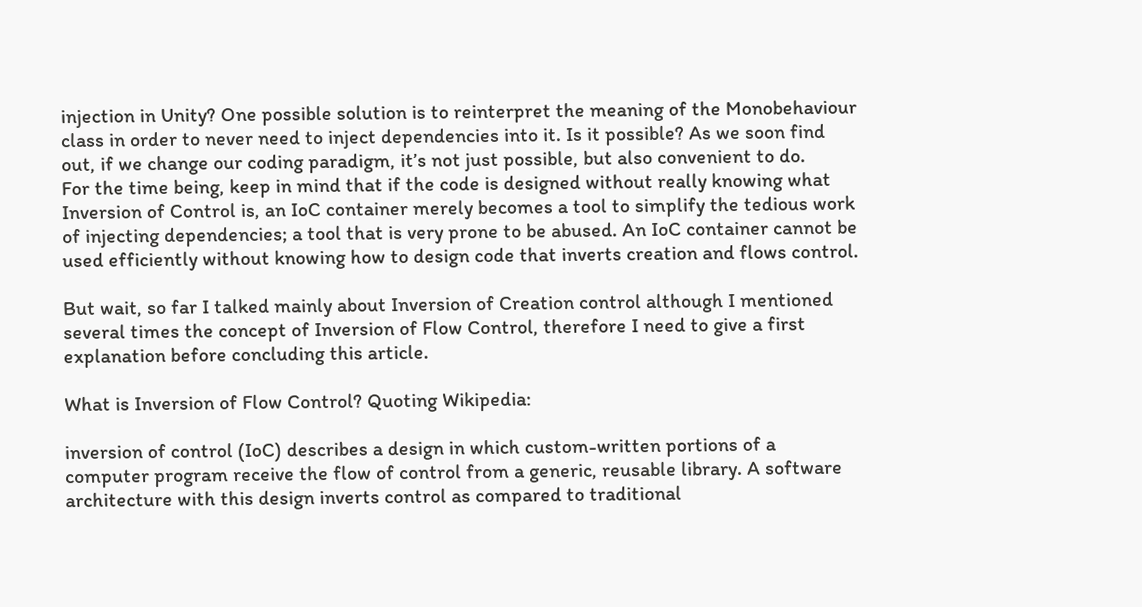injection in Unity? One possible solution is to reinterpret the meaning of the Monobehaviour class in order to never need to inject dependencies into it. Is it possible? As we soon find out, if we change our coding paradigm, it’s not just possible, but also convenient to do.
For the time being, keep in mind that if the code is designed without really knowing what Inversion of Control is, an IoC container merely becomes a tool to simplify the tedious work of injecting dependencies; a tool that is very prone to be abused. An IoC container cannot be used efficiently without knowing how to design code that inverts creation and flows control.

But wait, so far I talked mainly about Inversion of Creation control although I mentioned several times the concept of Inversion of Flow Control, therefore I need to give a first explanation before concluding this article.

What is Inversion of Flow Control? Quoting Wikipedia:

inversion of control (IoC) describes a design in which custom-written portions of a computer program receive the flow of control from a generic, reusable library. A software architecture with this design inverts control as compared to traditional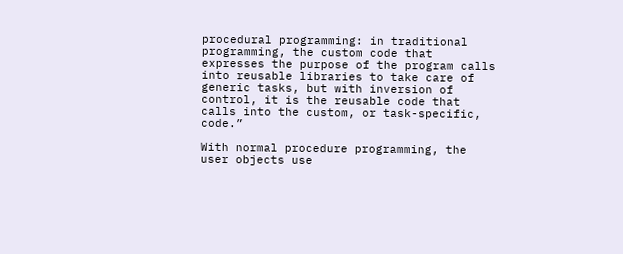procedural programming: in traditional programming, the custom code that expresses the purpose of the program calls into reusable libraries to take care of generic tasks, but with inversion of control, it is the reusable code that calls into the custom, or task-specific, code.”

With normal procedure programming, the user objects use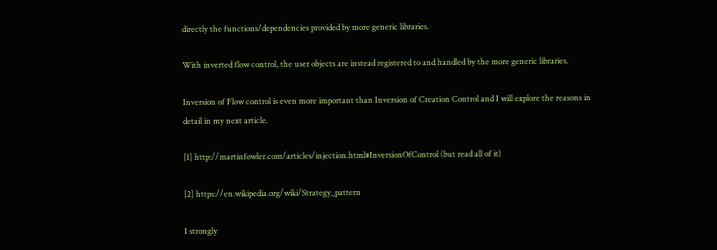directly the functions/dependencies provided by more generic libraries.

With inverted flow control, the user objects are instead registered to and handled by the more generic libraries.

Inversion of Flow control is even more important than Inversion of Creation Control and I will explore the reasons in detail in my next article.

[1] http://martinfowler.com/articles/injection.html#InversionOfControl (but read all of it)

[2] https://en.wikipedia.org/wiki/Strategy_pattern

I strongly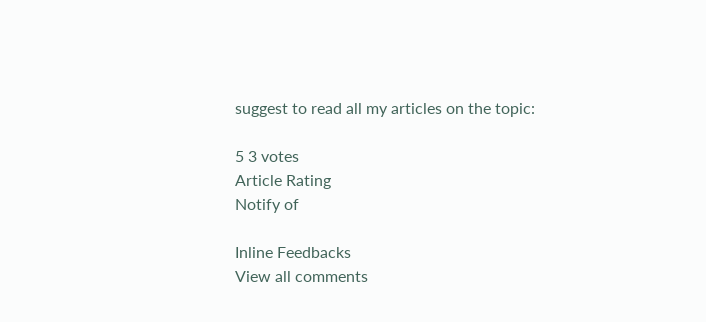suggest to read all my articles on the topic:

5 3 votes
Article Rating
Notify of

Inline Feedbacks
View all comments